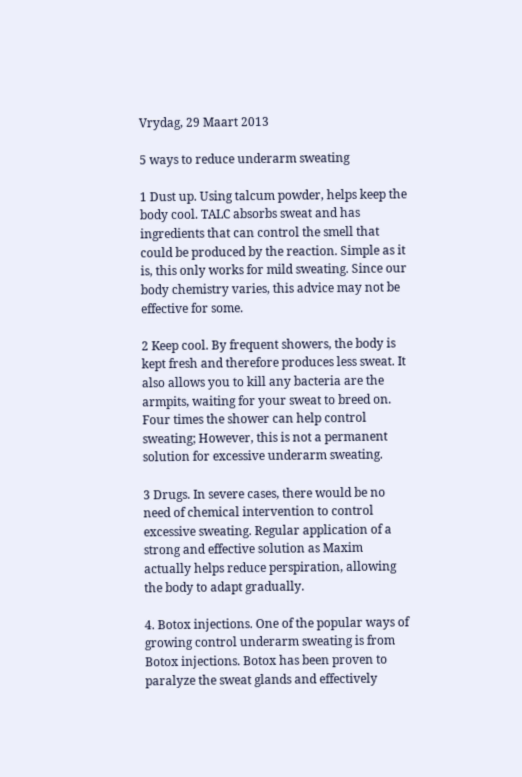Vrydag, 29 Maart 2013

5 ways to reduce underarm sweating

1 Dust up. Using talcum powder, helps keep the body cool. TALC absorbs sweat and has ingredients that can control the smell that could be produced by the reaction. Simple as it is, this only works for mild sweating. Since our body chemistry varies, this advice may not be effective for some.

2 Keep cool. By frequent showers, the body is kept fresh and therefore produces less sweat. It also allows you to kill any bacteria are the armpits, waiting for your sweat to breed on. Four times the shower can help control sweating; However, this is not a permanent solution for excessive underarm sweating.

3 Drugs. In severe cases, there would be no need of chemical intervention to control excessive sweating. Regular application of a strong and effective solution as Maxim actually helps reduce perspiration, allowing the body to adapt gradually.

4. Botox injections. One of the popular ways of growing control underarm sweating is from Botox injections. Botox has been proven to paralyze the sweat glands and effectively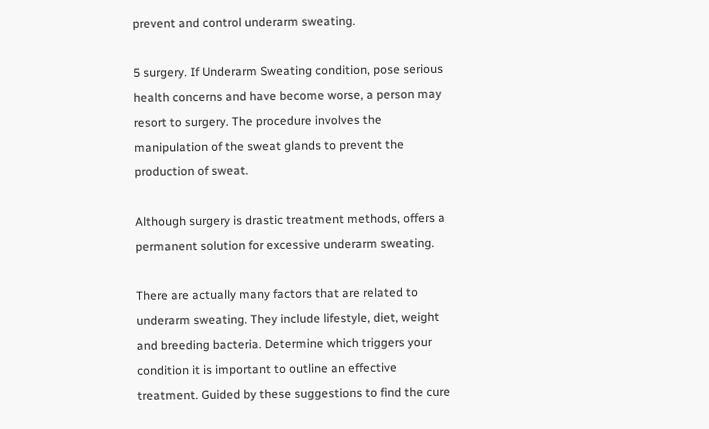prevent and control underarm sweating.

5 surgery. If Underarm Sweating condition, pose serious health concerns and have become worse, a person may resort to surgery. The procedure involves the manipulation of the sweat glands to prevent the production of sweat.

Although surgery is drastic treatment methods, offers a permanent solution for excessive underarm sweating.

There are actually many factors that are related to underarm sweating. They include lifestyle, diet, weight and breeding bacteria. Determine which triggers your condition it is important to outline an effective treatment. Guided by these suggestions to find the cure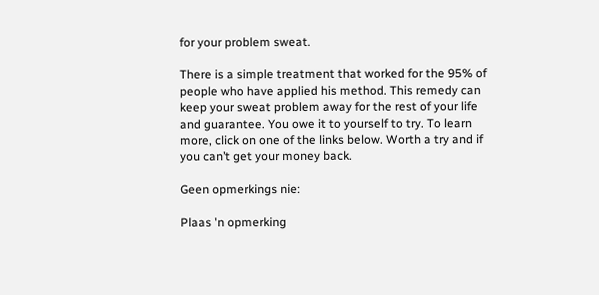for your problem sweat.

There is a simple treatment that worked for the 95% of people who have applied his method. This remedy can keep your sweat problem away for the rest of your life and guarantee. You owe it to yourself to try. To learn more, click on one of the links below. Worth a try and if you can’t get your money back.

Geen opmerkings nie:

Plaas 'n opmerking